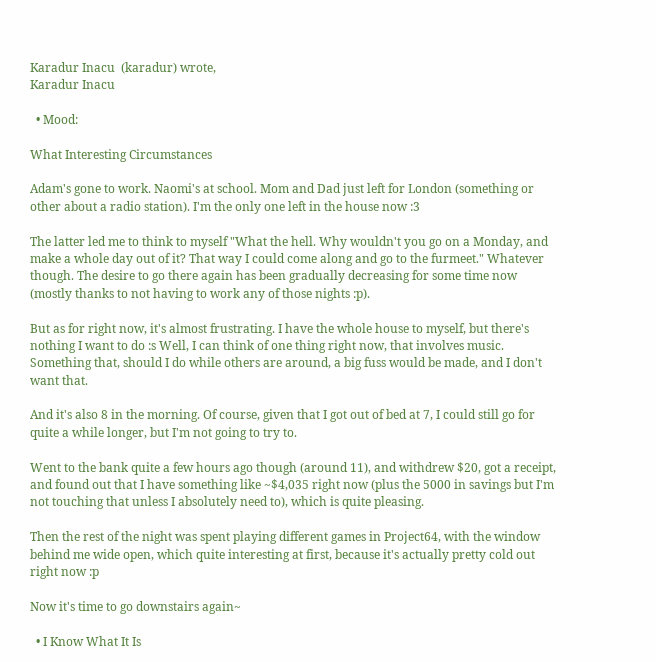Karadur Inacu  (karadur) wrote,
Karadur Inacu

  • Mood:

What Interesting Circumstances

Adam's gone to work. Naomi's at school. Mom and Dad just left for London (something or other about a radio station). I'm the only one left in the house now :3

The latter led me to think to myself "What the hell. Why wouldn't you go on a Monday, and make a whole day out of it? That way I could come along and go to the furmeet." Whatever though. The desire to go there again has been gradually decreasing for some time now (mostly thanks to not having to work any of those nights :p).

But as for right now, it's almost frustrating. I have the whole house to myself, but there's nothing I want to do :s Well, I can think of one thing right now, that involves music. Something that, should I do while others are around, a big fuss would be made, and I don't want that.

And it's also 8 in the morning. Of course, given that I got out of bed at 7, I could still go for quite a while longer, but I'm not going to try to.

Went to the bank quite a few hours ago though (around 11), and withdrew $20, got a receipt, and found out that I have something like ~$4,035 right now (plus the 5000 in savings but I'm not touching that unless I absolutely need to), which is quite pleasing.

Then the rest of the night was spent playing different games in Project64, with the window behind me wide open, which quite interesting at first, because it's actually pretty cold out right now :p

Now it's time to go downstairs again~

  • I Know What It Is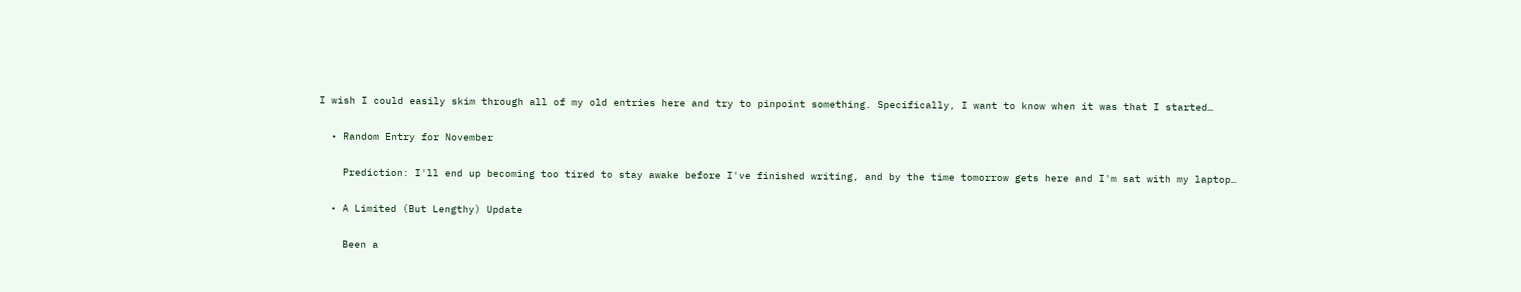I wish I could easily skim through all of my old entries here and try to pinpoint something. Specifically, I want to know when it was that I started…

  • Random Entry for November

    Prediction: I'll end up becoming too tired to stay awake before I've finished writing, and by the time tomorrow gets here and I'm sat with my laptop…

  • A Limited (But Lengthy) Update

    Been a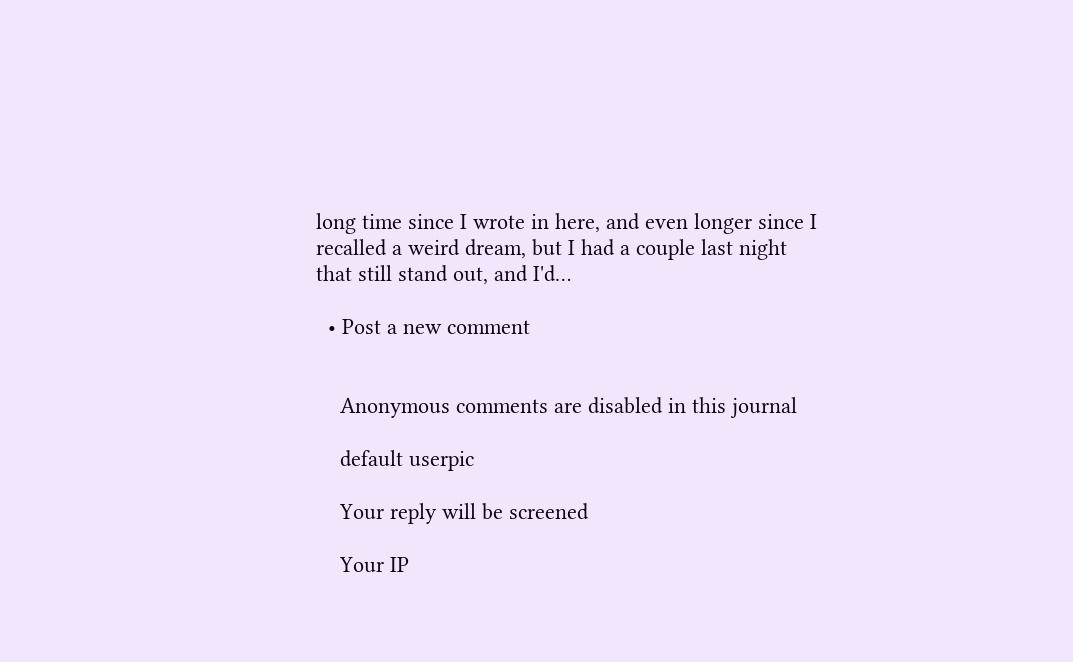long time since I wrote in here, and even longer since I recalled a weird dream, but I had a couple last night that still stand out, and I'd…

  • Post a new comment


    Anonymous comments are disabled in this journal

    default userpic

    Your reply will be screened

    Your IP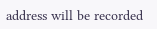address will be recorded